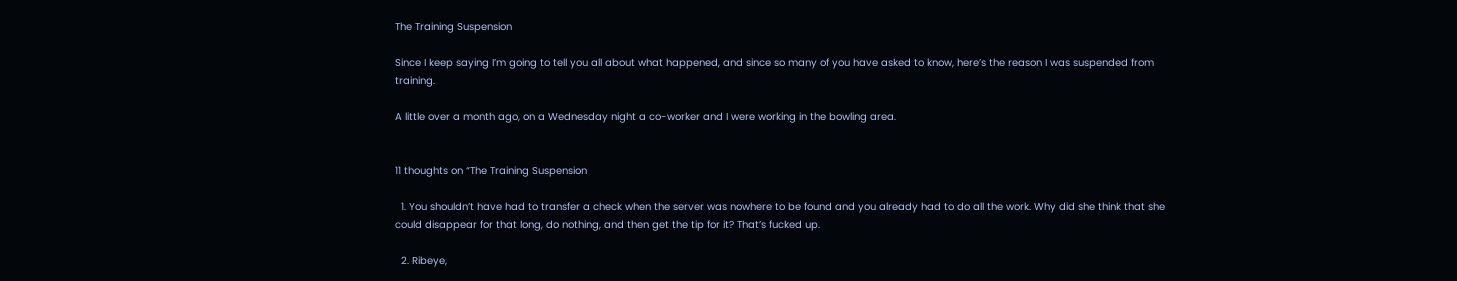The Training Suspension

Since I keep saying I’m going to tell you all about what happened, and since so many of you have asked to know, here’s the reason I was suspended from training.

A little over a month ago, on a Wednesday night a co-worker and I were working in the bowling area.


11 thoughts on “The Training Suspension

  1. You shouldn’t have had to transfer a check when the server was nowhere to be found and you already had to do all the work. Why did she think that she could disappear for that long, do nothing, and then get the tip for it? That’s fucked up.

  2. Ribeye,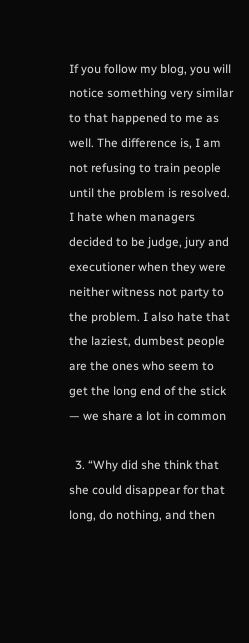If you follow my blog, you will notice something very similar to that happened to me as well. The difference is, I am not refusing to train people until the problem is resolved. I hate when managers decided to be judge, jury and executioner when they were neither witness not party to the problem. I also hate that the laziest, dumbest people are the ones who seem to get the long end of the stick — we share a lot in common

  3. “Why did she think that she could disappear for that long, do nothing, and then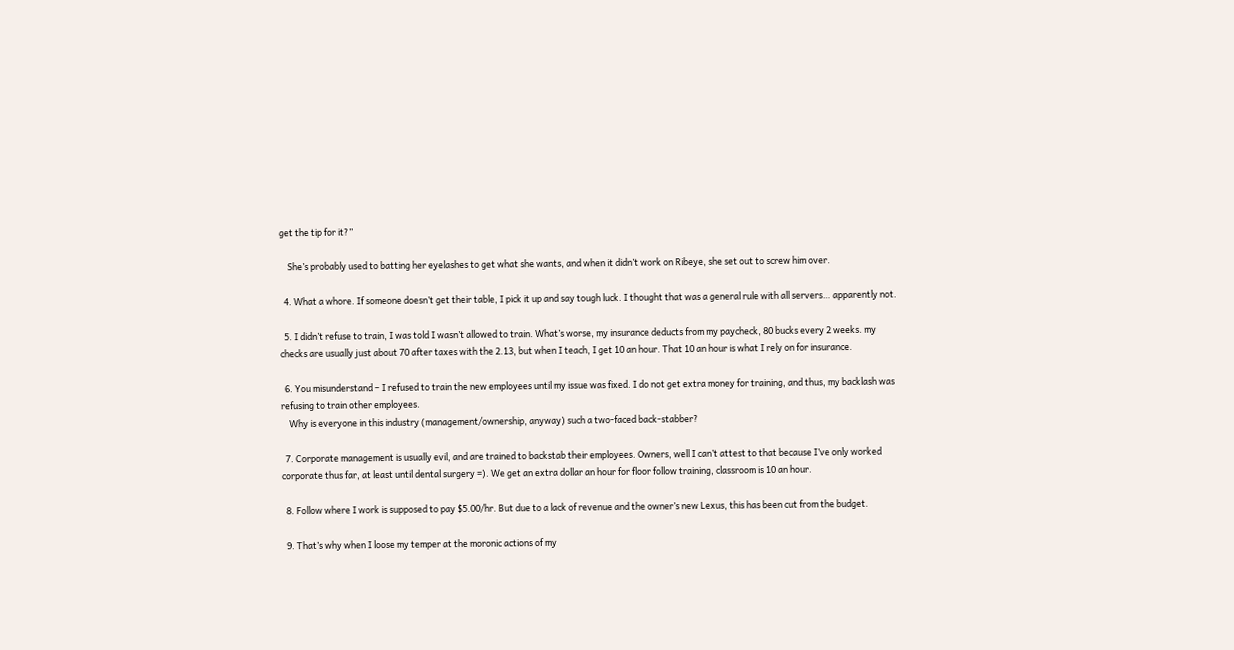get the tip for it?”

    She’s probably used to batting her eyelashes to get what she wants, and when it didn’t work on Ribeye, she set out to screw him over.

  4. What a whore. If someone doesn’t get their table, I pick it up and say tough luck. I thought that was a general rule with all servers… apparently not.

  5. I didn’t refuse to train, I was told I wasn’t allowed to train. What’s worse, my insurance deducts from my paycheck, 80 bucks every 2 weeks. my checks are usually just about 70 after taxes with the 2.13, but when I teach, I get 10 an hour. That 10 an hour is what I rely on for insurance.

  6. You misunderstand – I refused to train the new employees until my issue was fixed. I do not get extra money for training, and thus, my backlash was refusing to train other employees.
    Why is everyone in this industry (management/ownership, anyway) such a two-faced back-stabber?

  7. Corporate management is usually evil, and are trained to backstab their employees. Owners, well I can’t attest to that because I’ve only worked corporate thus far, at least until dental surgery =). We get an extra dollar an hour for floor follow training, classroom is 10 an hour.

  8. Follow where I work is supposed to pay $5.00/hr. But due to a lack of revenue and the owner’s new Lexus, this has been cut from the budget.

  9. That’s why when I loose my temper at the moronic actions of my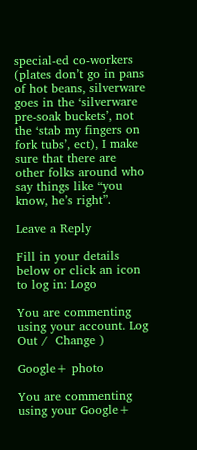special-ed co-workers (plates don’t go in pans of hot beans, silverware goes in the ‘silverware pre-soak buckets’, not the ‘stab my fingers on fork tubs’, ect), I make sure that there are other folks around who say things like “you know, he’s right”.

Leave a Reply

Fill in your details below or click an icon to log in: Logo

You are commenting using your account. Log Out /  Change )

Google+ photo

You are commenting using your Google+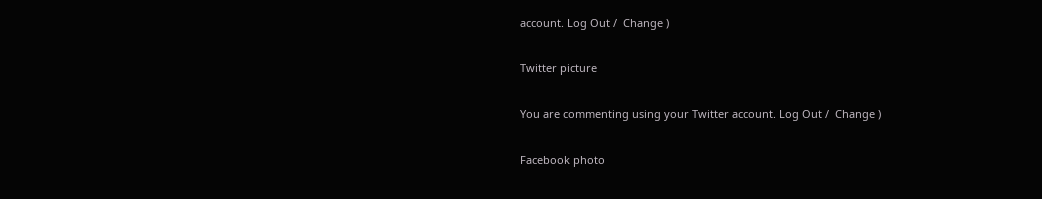account. Log Out /  Change )

Twitter picture

You are commenting using your Twitter account. Log Out /  Change )

Facebook photo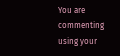You are commenting using your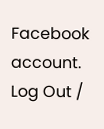Facebook account. Log Out /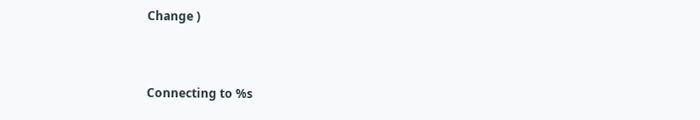Change )


Connecting to %s